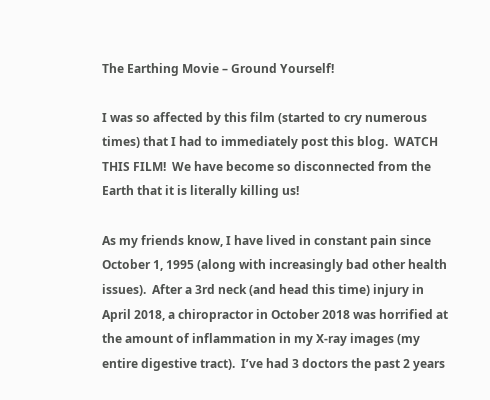The Earthing Movie – Ground Yourself!

I was so affected by this film (started to cry numerous times) that I had to immediately post this blog.  WATCH THIS FILM!  We have become so disconnected from the Earth that it is literally killing us!

As my friends know, I have lived in constant pain since October 1, 1995 (along with increasingly bad other health issues).  After a 3rd neck (and head this time) injury in April 2018, a chiropractor in October 2018 was horrified at the amount of inflammation in my X-ray images (my entire digestive tract).  I’ve had 3 doctors the past 2 years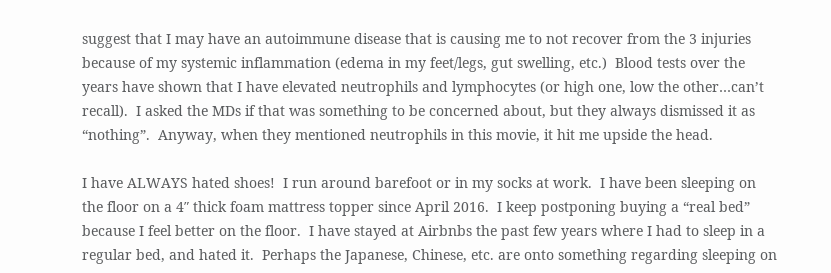suggest that I may have an autoimmune disease that is causing me to not recover from the 3 injuries because of my systemic inflammation (edema in my feet/legs, gut swelling, etc.)  Blood tests over the years have shown that I have elevated neutrophils and lymphocytes (or high one, low the other…can’t recall).  I asked the MDs if that was something to be concerned about, but they always dismissed it as “nothing”.  Anyway, when they mentioned neutrophils in this movie, it hit me upside the head.

I have ALWAYS hated shoes!  I run around barefoot or in my socks at work.  I have been sleeping on the floor on a 4″ thick foam mattress topper since April 2016.  I keep postponing buying a “real bed” because I feel better on the floor.  I have stayed at Airbnbs the past few years where I had to sleep in a regular bed, and hated it.  Perhaps the Japanese, Chinese, etc. are onto something regarding sleeping on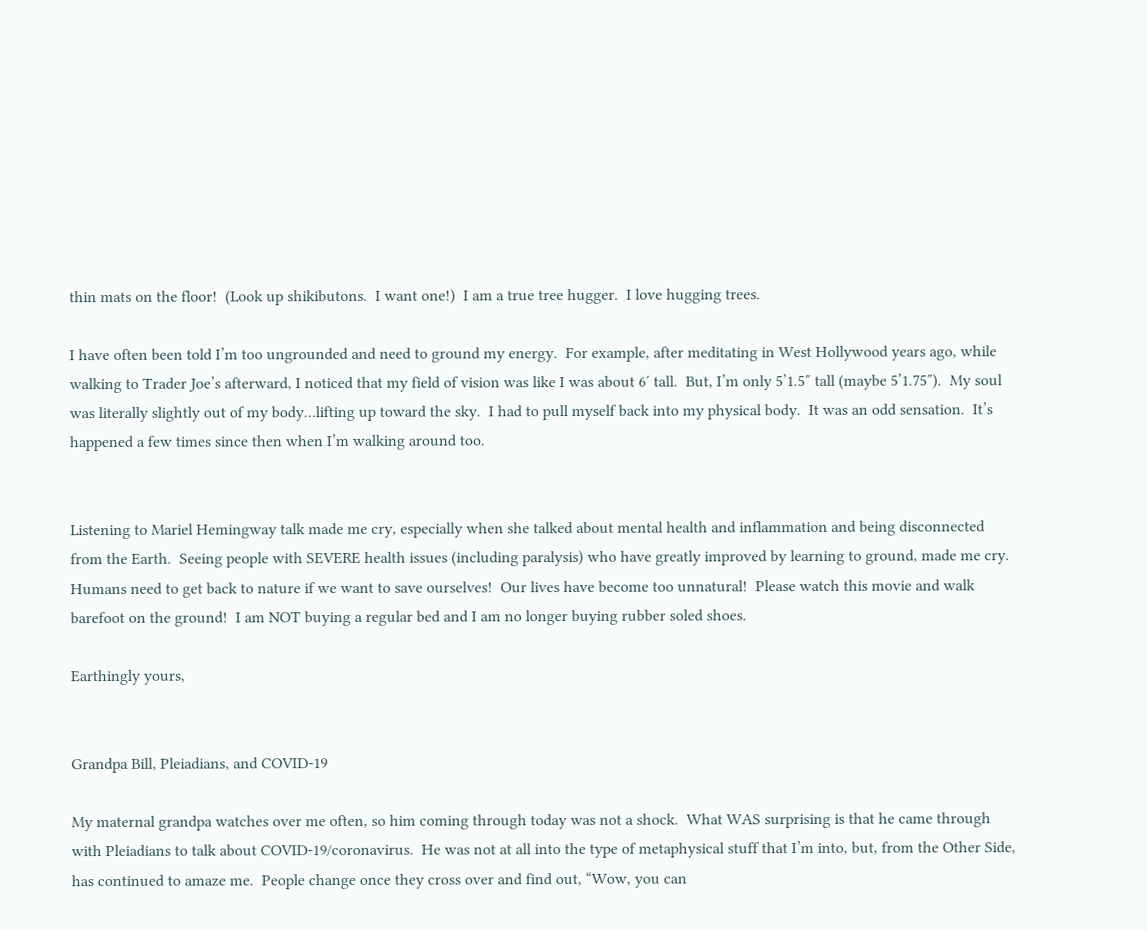thin mats on the floor!  (Look up shikibutons.  I want one!)  I am a true tree hugger.  I love hugging trees.

I have often been told I’m too ungrounded and need to ground my energy.  For example, after meditating in West Hollywood years ago, while walking to Trader Joe’s afterward, I noticed that my field of vision was like I was about 6′ tall.  But, I’m only 5’1.5″ tall (maybe 5’1.75″).  My soul was literally slightly out of my body…lifting up toward the sky.  I had to pull myself back into my physical body.  It was an odd sensation.  It’s happened a few times since then when I’m walking around too.


Listening to Mariel Hemingway talk made me cry, especially when she talked about mental health and inflammation and being disconnected from the Earth.  Seeing people with SEVERE health issues (including paralysis) who have greatly improved by learning to ground, made me cry.  Humans need to get back to nature if we want to save ourselves!  Our lives have become too unnatural!  Please watch this movie and walk barefoot on the ground!  I am NOT buying a regular bed and I am no longer buying rubber soled shoes.

Earthingly yours,


Grandpa Bill, Pleiadians, and COVID-19

My maternal grandpa watches over me often, so him coming through today was not a shock.  What WAS surprising is that he came through with Pleiadians to talk about COVID-19/coronavirus.  He was not at all into the type of metaphysical stuff that I’m into, but, from the Other Side, has continued to amaze me.  People change once they cross over and find out, “Wow, you can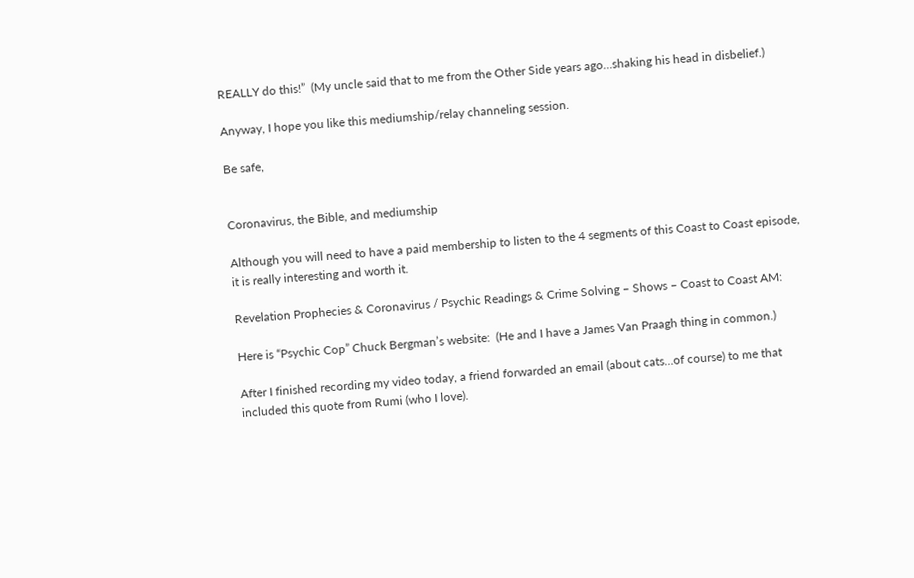REALLY do this!”  (My uncle said that to me from the Other Side years ago…shaking his head in disbelief.)

Anyway, I hope you like this mediumship/relay channeling session.

Be safe,


Coronavirus, the Bible, and mediumship

Although you will need to have a paid membership to listen to the 4 segments of this Coast to Coast episode, it is really interesting and worth it.

Revelation Prophecies & Coronavirus / Psychic Readings & Crime Solving – Shows – Coast to Coast AM:

Here is “Psychic Cop” Chuck Bergman’s website:  (He and I have a James Van Praagh thing in common.)

After I finished recording my video today, a friend forwarded an email (about cats…of course) to me that included this quote from Rumi (who I love).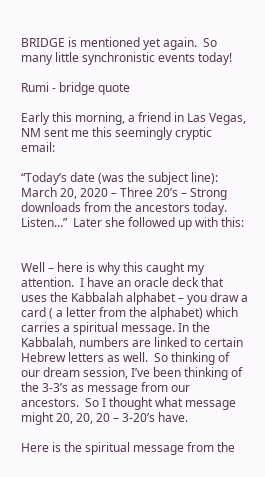BRIDGE is mentioned yet again.  So many little synchronistic events today!

Rumi - bridge quote

Early this morning, a friend in Las Vegas, NM sent me this seemingly cryptic email:

“Today’s date (was the subject line):  March 20, 2020 – Three 20’s – Strong downloads from the ancestors today.  Listen…”  Later she followed up with this:


Well – here is why this caught my attention.  I have an oracle deck that uses the Kabbalah alphabet – you draw a card ( a letter from the alphabet) which carries a spiritual message. In the Kabbalah, numbers are linked to certain Hebrew letters as well.  So thinking of our dream session, I’ve been thinking of the 3-3’s as message from our ancestors.  So I thought what message might 20, 20, 20 – 3-20’s have.

Here is the spiritual message from the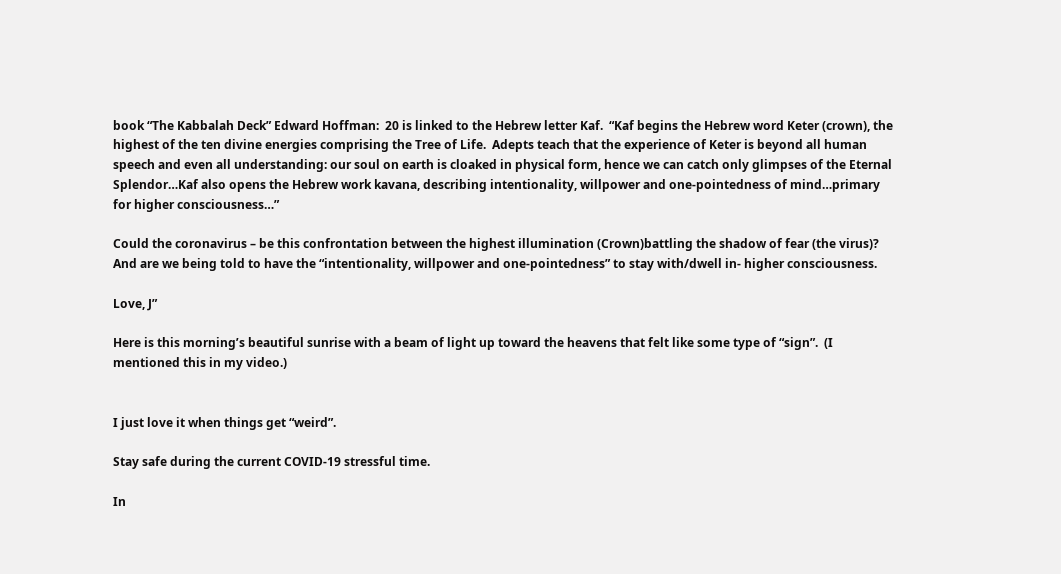book “The Kabbalah Deck” Edward Hoffman:  20 is linked to the Hebrew letter Kaf.  “Kaf begins the Hebrew word Keter (crown), the highest of the ten divine energies comprising the Tree of Life.  Adepts teach that the experience of Keter is beyond all human speech and even all understanding: our soul on earth is cloaked in physical form, hence we can catch only glimpses of the Eternal Splendor…Kaf also opens the Hebrew work kavana, describing intentionality, willpower and one-pointedness of mind…primary for higher consciousness…”

Could the coronavirus – be this confrontation between the highest illumination (Crown)battling the shadow of fear (the virus)? And are we being told to have the “intentionality, willpower and one-pointedness” to stay with/dwell in- higher consciousness.

Love, J”

Here is this morning’s beautiful sunrise with a beam of light up toward the heavens that felt like some type of “sign”.  (I mentioned this in my video.)


I just love it when things get “weird”.

Stay safe during the current COVID-19 stressful time.

In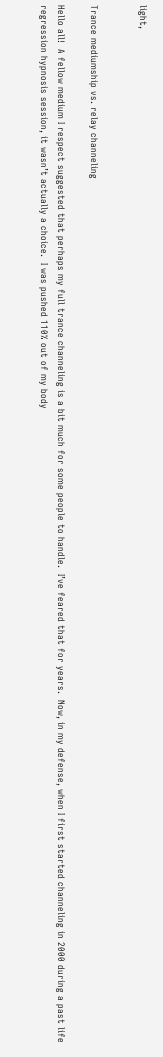light,


Trance mediumship vs. relay channeling

Hello all!  A fellow medium I respect suggested that perhaps my full trance channeling is a bit much for some people to handle.  I’ve feared that for years.  Now, in my defense, when I first started channeling in 2000 during a past life regression hypnosis session, it wasn’t actually a choice.  I was pushed 110% out of my body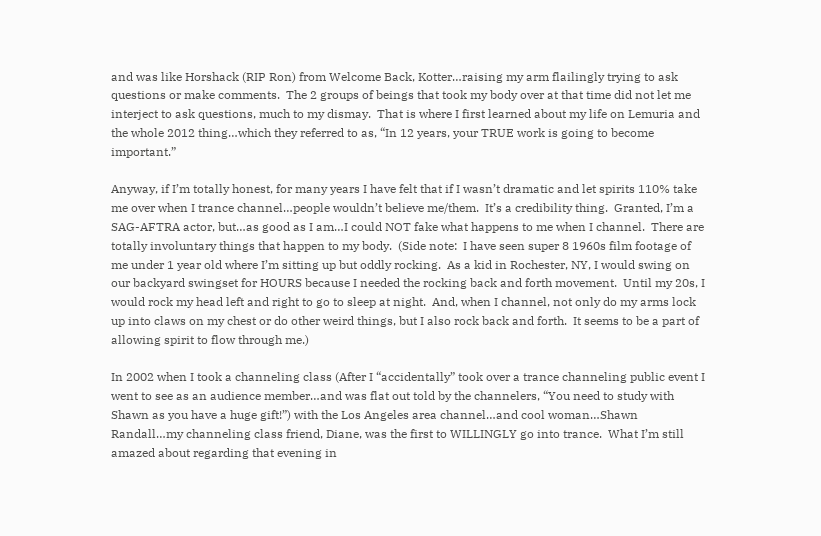and was like Horshack (RIP Ron) from Welcome Back, Kotter…raising my arm flailingly trying to ask questions or make comments.  The 2 groups of beings that took my body over at that time did not let me interject to ask questions, much to my dismay.  That is where I first learned about my life on Lemuria and the whole 2012 thing…which they referred to as, “In 12 years, your TRUE work is going to become important.”

Anyway, if I’m totally honest, for many years I have felt that if I wasn’t dramatic and let spirits 110% take me over when I trance channel…people wouldn’t believe me/them.  It’s a credibility thing.  Granted, I’m a SAG-AFTRA actor, but…as good as I am…I could NOT fake what happens to me when I channel.  There are totally involuntary things that happen to my body.  (Side note:  I have seen super 8 1960s film footage of me under 1 year old where I’m sitting up but oddly rocking.  As a kid in Rochester, NY, I would swing on our backyard swingset for HOURS because I needed the rocking back and forth movement.  Until my 20s, I would rock my head left and right to go to sleep at night.  And, when I channel, not only do my arms lock up into claws on my chest or do other weird things, but I also rock back and forth.  It seems to be a part of allowing spirit to flow through me.)

In 2002 when I took a channeling class (After I “accidentally” took over a trance channeling public event I went to see as an audience member…and was flat out told by the channelers, “You need to study with Shawn as you have a huge gift!”) with the Los Angeles area channel…and cool woman…Shawn Randall…my channeling class friend, Diane, was the first to WILLINGLY go into trance.  What I’m still amazed about regarding that evening in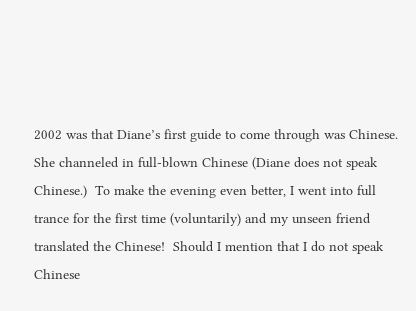2002 was that Diane’s first guide to come through was Chinese.  She channeled in full-blown Chinese (Diane does not speak Chinese.)  To make the evening even better, I went into full trance for the first time (voluntarily) and my unseen friend translated the Chinese!  Should I mention that I do not speak Chinese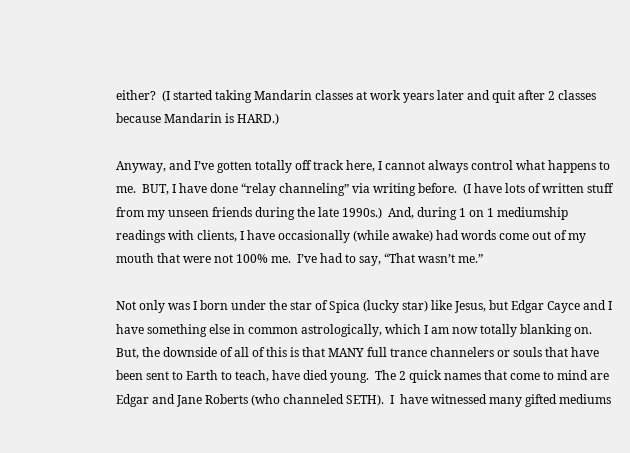either?  (I started taking Mandarin classes at work years later and quit after 2 classes because Mandarin is HARD.)

Anyway, and I’ve gotten totally off track here, I cannot always control what happens to me.  BUT, I have done “relay channeling” via writing before.  (I have lots of written stuff from my unseen friends during the late 1990s.)  And, during 1 on 1 mediumship readings with clients, I have occasionally (while awake) had words come out of my mouth that were not 100% me.  I’ve had to say, “That wasn’t me.”

Not only was I born under the star of Spica (lucky star) like Jesus, but Edgar Cayce and I have something else in common astrologically, which I am now totally blanking on.  But, the downside of all of this is that MANY full trance channelers or souls that have been sent to Earth to teach, have died young.  The 2 quick names that come to mind are Edgar and Jane Roberts (who channeled SETH).  I  have witnessed many gifted mediums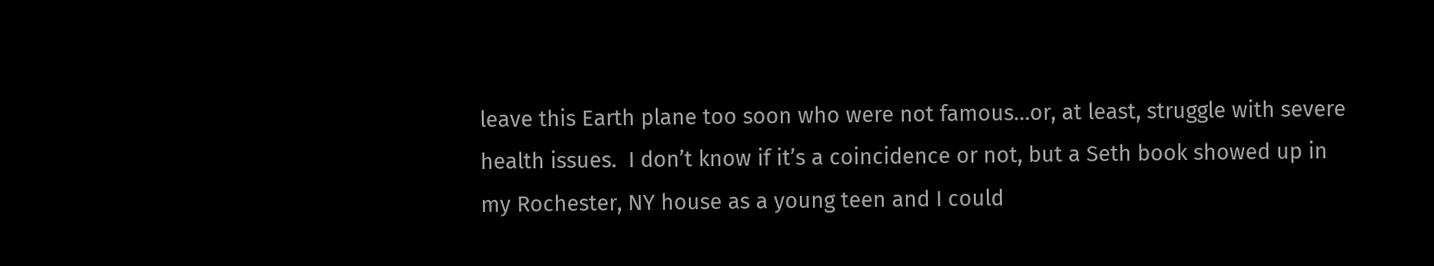leave this Earth plane too soon who were not famous…or, at least, struggle with severe health issues.  I don’t know if it’s a coincidence or not, but a Seth book showed up in my Rochester, NY house as a young teen and I could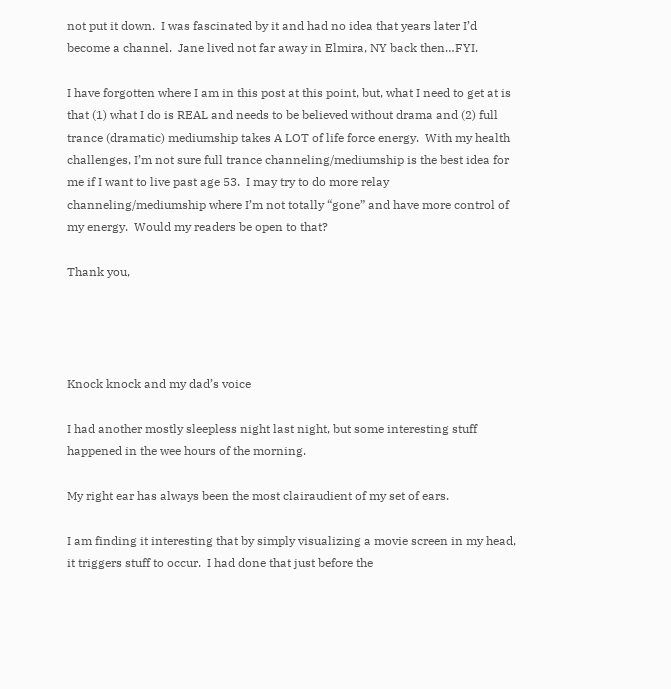not put it down.  I was fascinated by it and had no idea that years later I’d become a channel.  Jane lived not far away in Elmira, NY back then…FYI.

I have forgotten where I am in this post at this point, but, what I need to get at is that (1) what I do is REAL and needs to be believed without drama and (2) full trance (dramatic) mediumship takes A LOT of life force energy.  With my health challenges, I’m not sure full trance channeling/mediumship is the best idea for me if I want to live past age 53.  I may try to do more relay channeling/mediumship where I’m not totally “gone” and have more control of my energy.  Would my readers be open to that?

Thank you,




Knock knock and my dad’s voice

I had another mostly sleepless night last night, but some interesting stuff happened in the wee hours of the morning.

My right ear has always been the most clairaudient of my set of ears.

I am finding it interesting that by simply visualizing a movie screen in my head, it triggers stuff to occur.  I had done that just before the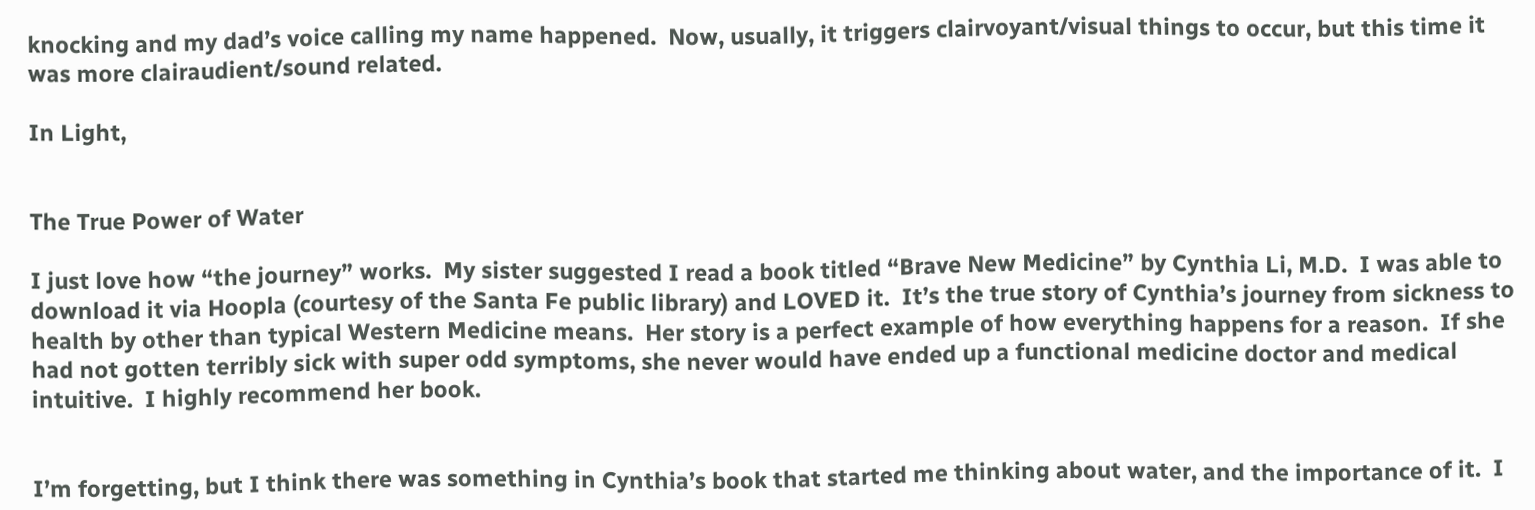knocking and my dad’s voice calling my name happened.  Now, usually, it triggers clairvoyant/visual things to occur, but this time it was more clairaudient/sound related.

In Light,


The True Power of Water

I just love how “the journey” works.  My sister suggested I read a book titled “Brave New Medicine” by Cynthia Li, M.D.  I was able to download it via Hoopla (courtesy of the Santa Fe public library) and LOVED it.  It’s the true story of Cynthia’s journey from sickness to health by other than typical Western Medicine means.  Her story is a perfect example of how everything happens for a reason.  If she had not gotten terribly sick with super odd symptoms, she never would have ended up a functional medicine doctor and medical intuitive.  I highly recommend her book.


I’m forgetting, but I think there was something in Cynthia’s book that started me thinking about water, and the importance of it.  I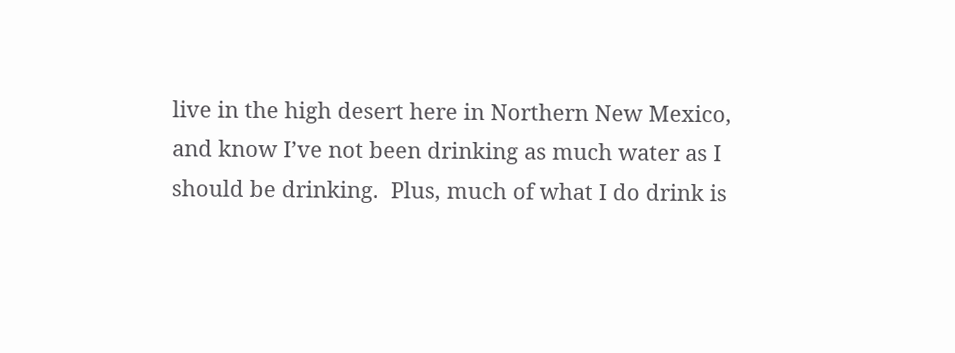live in the high desert here in Northern New Mexico, and know I’ve not been drinking as much water as I should be drinking.  Plus, much of what I do drink is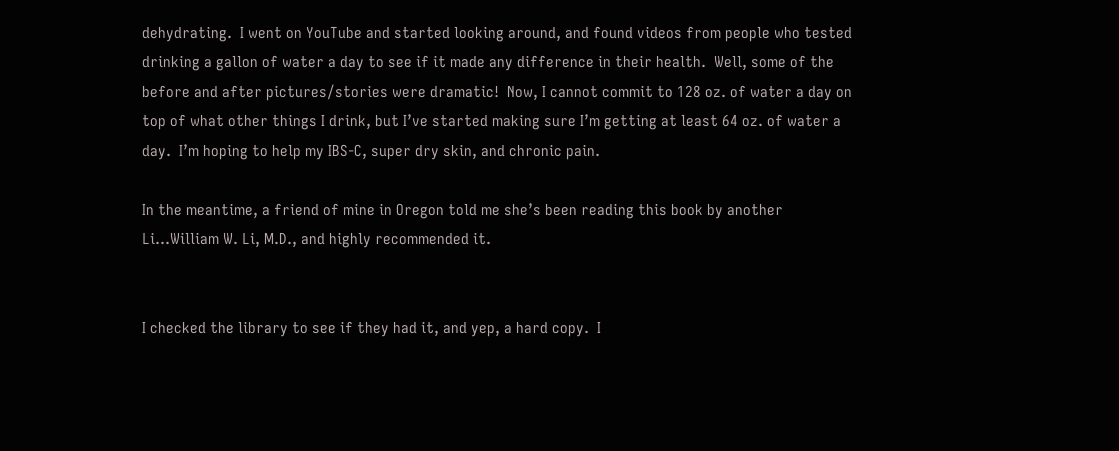dehydrating.  I went on YouTube and started looking around, and found videos from people who tested drinking a gallon of water a day to see if it made any difference in their health.  Well, some of the before and after pictures/stories were dramatic!  Now, I cannot commit to 128 oz. of water a day on top of what other things I drink, but I’ve started making sure I’m getting at least 64 oz. of water a day.  I’m hoping to help my IBS-C, super dry skin, and chronic pain.

In the meantime, a friend of mine in Oregon told me she’s been reading this book by another Li…William W. Li, M.D., and highly recommended it.


I checked the library to see if they had it, and yep, a hard copy.  I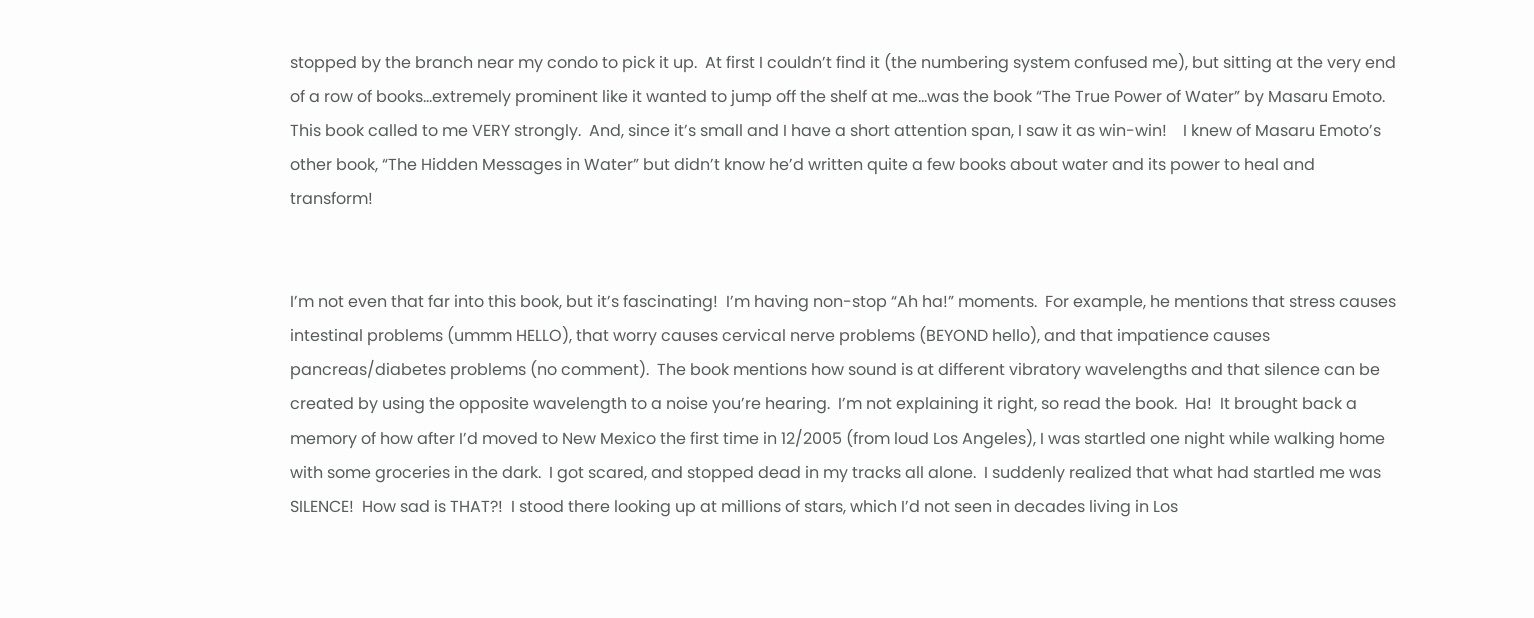stopped by the branch near my condo to pick it up.  At first I couldn’t find it (the numbering system confused me), but sitting at the very end of a row of books…extremely prominent like it wanted to jump off the shelf at me…was the book “The True Power of Water” by Masaru Emoto.  This book called to me VERY strongly.  And, since it’s small and I have a short attention span, I saw it as win-win!    I knew of Masaru Emoto’s other book, “The Hidden Messages in Water” but didn’t know he’d written quite a few books about water and its power to heal and transform!


I’m not even that far into this book, but it’s fascinating!  I’m having non-stop “Ah ha!” moments.  For example, he mentions that stress causes intestinal problems (ummm HELLO), that worry causes cervical nerve problems (BEYOND hello), and that impatience causes pancreas/diabetes problems (no comment).  The book mentions how sound is at different vibratory wavelengths and that silence can be created by using the opposite wavelength to a noise you’re hearing.  I’m not explaining it right, so read the book.  Ha!  It brought back a memory of how after I’d moved to New Mexico the first time in 12/2005 (from loud Los Angeles), I was startled one night while walking home with some groceries in the dark.  I got scared, and stopped dead in my tracks all alone.  I suddenly realized that what had startled me was SILENCE!  How sad is THAT?!  I stood there looking up at millions of stars, which I’d not seen in decades living in Los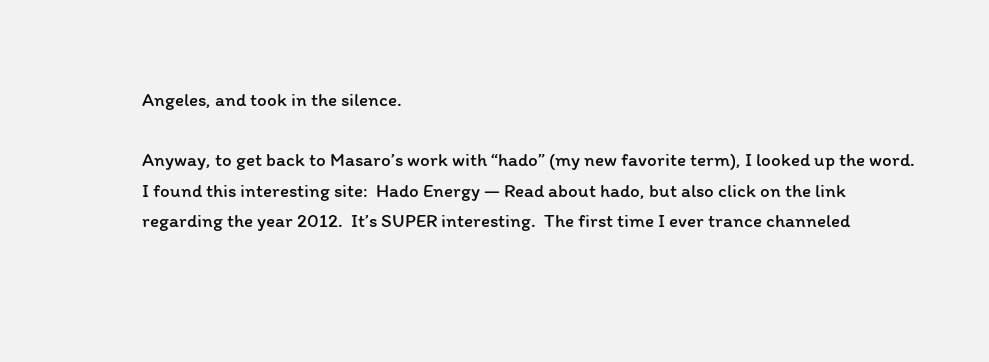Angeles, and took in the silence.

Anyway, to get back to Masaro’s work with “hado” (my new favorite term), I looked up the word.  I found this interesting site:  Hado Energy — Read about hado, but also click on the link regarding the year 2012.  It’s SUPER interesting.  The first time I ever trance channeled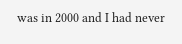was in 2000 and I had never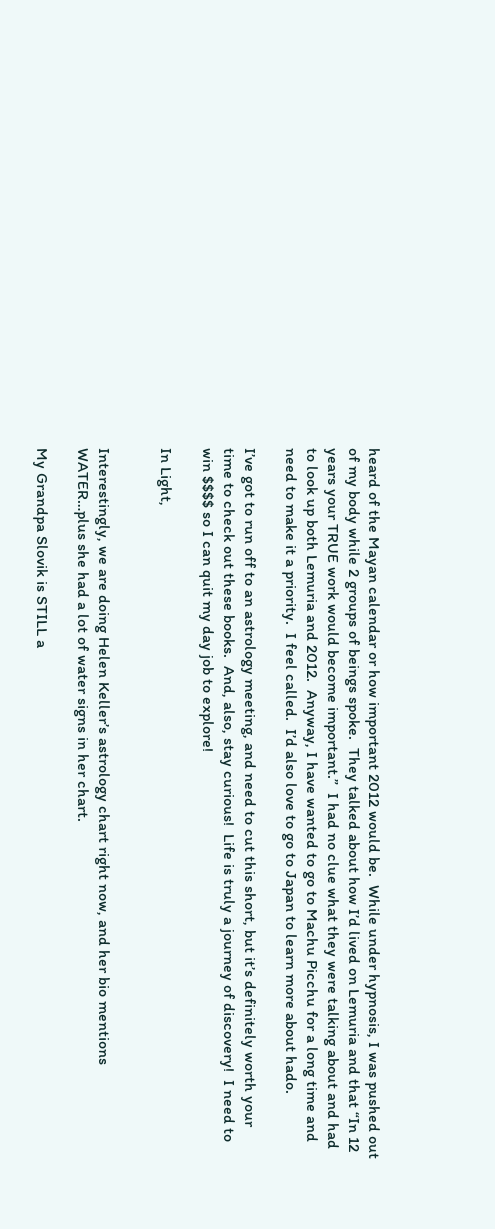heard of the Mayan calendar or how important 2012 would be.  While under hypnosis, I was pushed out of my body while 2 groups of beings spoke.  They talked about how I’d lived on Lemuria and that “In 12 years your TRUE work would become important.”  I had no clue what they were talking about and had to look up both Lemuria and 2012.  Anyway, I have wanted to go to Machu Picchu for a long time and need to make it a priority.  I feel called.  I’d also love to go to Japan to learn more about hado.

I’ve got to run off to an astrology meeting, and need to cut this short, but it’s definitely worth your time to check out these books.  And, also, stay curious!  Life is truly a journey of discovery!  I need to win $$$$ so I can quit my day job to explore!

In Light,


Interestingly, we are doing Helen Keller’s astrology chart right now, and her bio mentions WATER…plus she had a lot of water signs in her chart.

My Grandpa Slovik is STILL a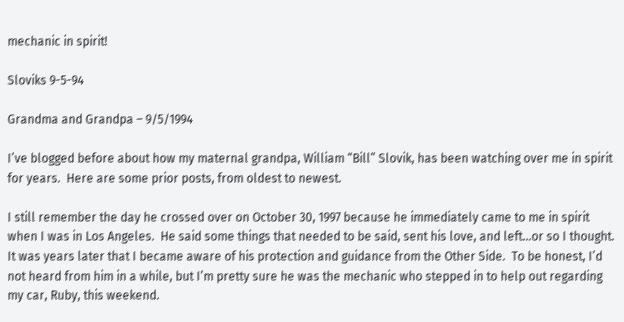mechanic in spirit!

Sloviks 9-5-94

Grandma and Grandpa – 9/5/1994

I’ve blogged before about how my maternal grandpa, William “Bill” Slovik, has been watching over me in spirit for years.  Here are some prior posts, from oldest to newest.

I still remember the day he crossed over on October 30, 1997 because he immediately came to me in spirit when I was in Los Angeles.  He said some things that needed to be said, sent his love, and left…or so I thought.  It was years later that I became aware of his protection and guidance from the Other Side.  To be honest, I’d not heard from him in a while, but I’m pretty sure he was the mechanic who stepped in to help out regarding my car, Ruby, this weekend.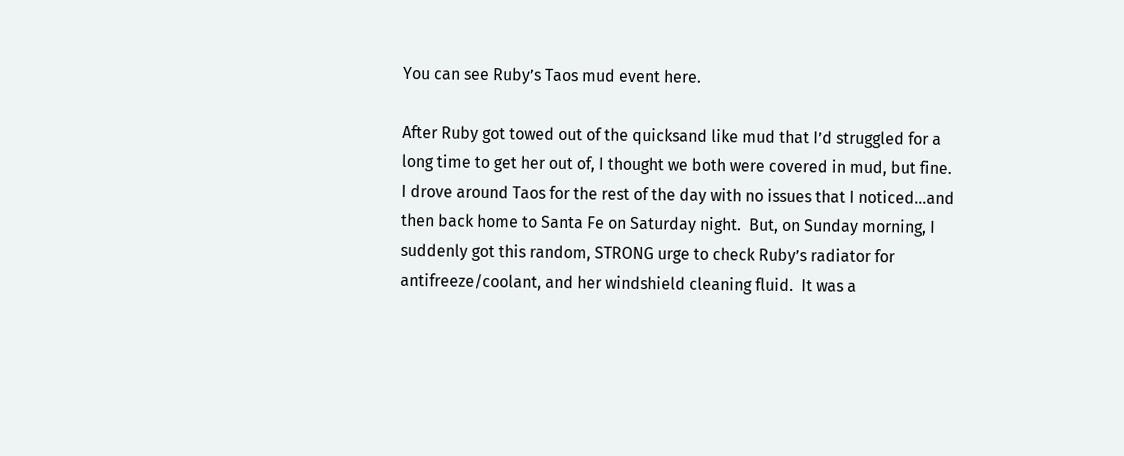You can see Ruby’s Taos mud event here.

After Ruby got towed out of the quicksand like mud that I’d struggled for a long time to get her out of, I thought we both were covered in mud, but fine.  I drove around Taos for the rest of the day with no issues that I noticed…and then back home to Santa Fe on Saturday night.  But, on Sunday morning, I suddenly got this random, STRONG urge to check Ruby’s radiator for antifreeze/coolant, and her windshield cleaning fluid.  It was a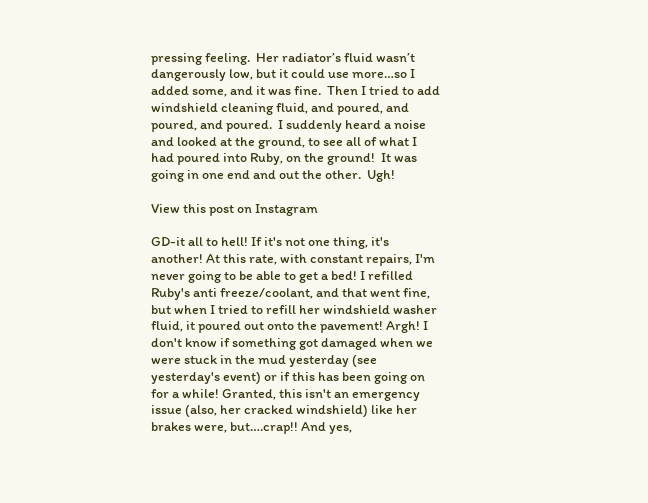pressing feeling.  Her radiator’s fluid wasn’t dangerously low, but it could use more…so I added some, and it was fine.  Then I tried to add windshield cleaning fluid, and poured, and poured, and poured.  I suddenly heard a noise and looked at the ground, to see all of what I had poured into Ruby, on the ground!  It was going in one end and out the other.  Ugh!

View this post on Instagram

GD-it all to hell! If it's not one thing, it's another! At this rate, with constant repairs, I'm never going to be able to get a bed! I refilled Ruby's anti freeze/coolant, and that went fine, but when I tried to refill her windshield washer fluid, it poured out onto the pavement! Argh! I don't know if something got damaged when we were stuck in the mud yesterday (see yesterday's event) or if this has been going on for a while! Granted, this isn't an emergency issue (also, her cracked windshield) like her brakes were, but….crap!! And yes,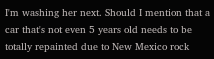I'm washing her next. Should I mention that a car that's not even 5 years old needs to be totally repainted due to New Mexico rock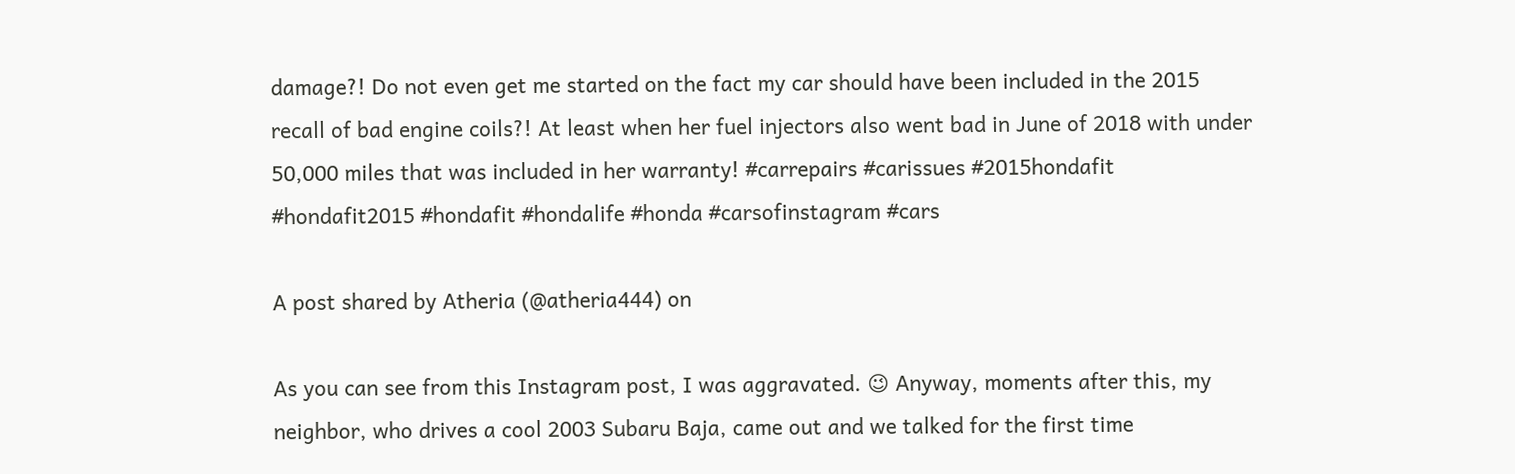damage?! Do not even get me started on the fact my car should have been included in the 2015 recall of bad engine coils?! At least when her fuel injectors also went bad in June of 2018 with under 50,000 miles that was included in her warranty! #carrepairs #carissues #2015hondafit #hondafit2015 #hondafit #hondalife #honda #carsofinstagram #cars

A post shared by Atheria (@atheria444) on

As you can see from this Instagram post, I was aggravated. 😉 Anyway, moments after this, my neighbor, who drives a cool 2003 Subaru Baja, came out and we talked for the first time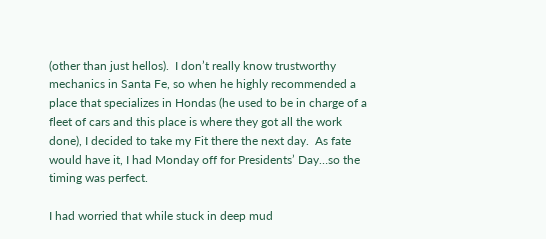(other than just hellos).  I don’t really know trustworthy mechanics in Santa Fe, so when he highly recommended a place that specializes in Hondas (he used to be in charge of a fleet of cars and this place is where they got all the work done), I decided to take my Fit there the next day.  As fate would have it, I had Monday off for Presidents’ Day…so the timing was perfect.

I had worried that while stuck in deep mud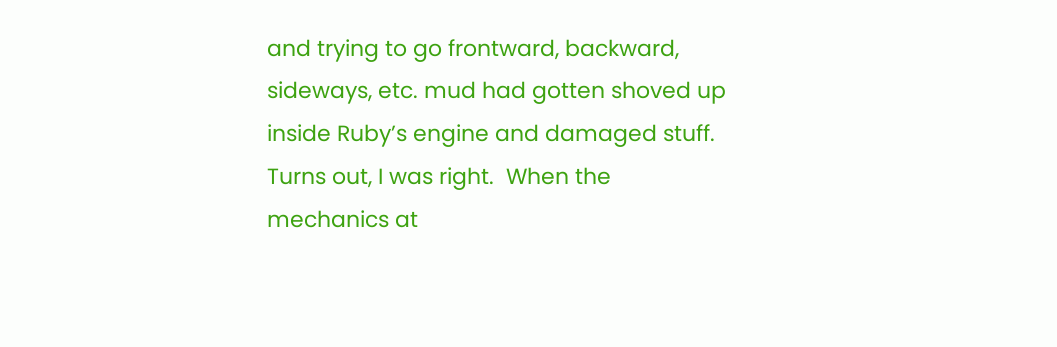and trying to go frontward, backward, sideways, etc. mud had gotten shoved up inside Ruby’s engine and damaged stuff.  Turns out, I was right.  When the mechanics at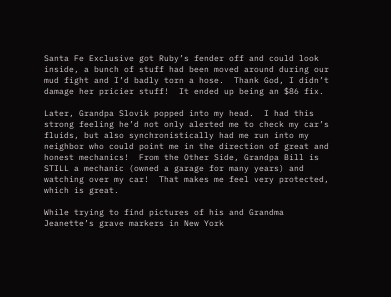Santa Fe Exclusive got Ruby’s fender off and could look inside, a bunch of stuff had been moved around during our mud fight and I’d badly torn a hose.  Thank God, I didn’t damage her pricier stuff!  It ended up being an $86 fix.

Later, Grandpa Slovik popped into my head.  I had this strong feeling he’d not only alerted me to check my car’s fluids, but also synchronistically had me run into my neighbor who could point me in the direction of great and honest mechanics!  From the Other Side, Grandpa Bill is STILL a mechanic (owned a garage for many years) and watching over my car!  That makes me feel very protected, which is great.

While trying to find pictures of his and Grandma Jeanette’s grave markers in New York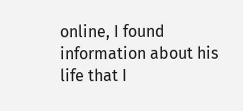online, I found information about his life that I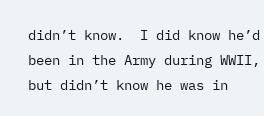didn’t know.  I did know he’d been in the Army during WWII, but didn’t know he was in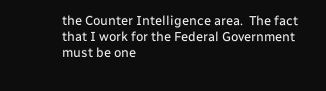the Counter Intelligence area.  The fact that I work for the Federal Government must be one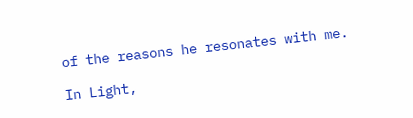of the reasons he resonates with me.

In Light,